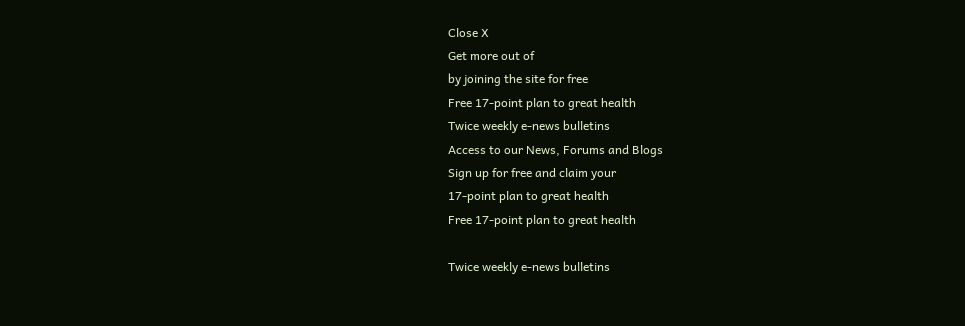Close X
Get more out of
by joining the site for free
Free 17-point plan to great health
Twice weekly e-news bulletins
Access to our News, Forums and Blogs
Sign up for free and claim your
17-point plan to great health
Free 17-point plan to great health

Twice weekly e-news bulletins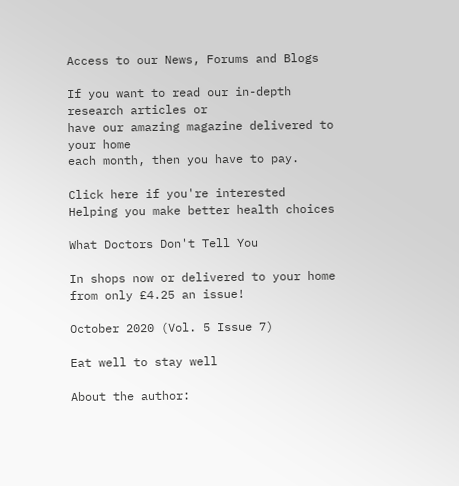Access to our News, Forums and Blogs

If you want to read our in-depth research articles or
have our amazing magazine delivered to your home
each month, then you have to pay.

Click here if you're interested
Helping you make better health choices

What Doctors Don't Tell You

In shops now or delivered to your home from only £4.25 an issue!

October 2020 (Vol. 5 Issue 7)

Eat well to stay well

About the author: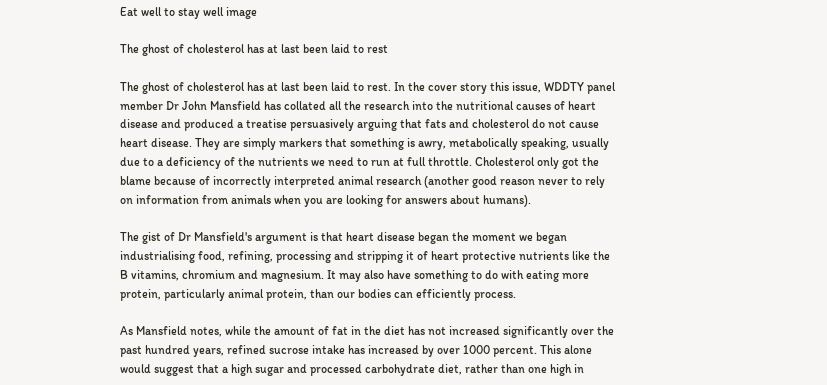Eat well to stay well image

The ghost of cholesterol has at last been laid to rest

The ghost of cholesterol has at last been laid to rest. In the cover story this issue, WDDTY panel member Dr John Mansfield has collated all the research into the nutritional causes of heart disease and produced a treatise persuasively arguing that fats and cholesterol do not cause heart disease. They are simply markers that something is awry, metabolically speaking, usually due to a deficiency of the nutrients we need to run at full throttle. Cholesterol only got the blame because of incorrectly interpreted animal research (another good reason never to rely on information from animals when you are looking for answers about humans).

The gist of Dr Mansfield's argument is that heart disease began the moment we began industrialising food, refining, processing and stripping it of heart protective nutrients like the B vitamins, chromium and magnesium. It may also have something to do with eating more protein, particularly animal protein, than our bodies can efficiently process.

As Mansfield notes, while the amount of fat in the diet has not increased significantly over the past hundred years, refined sucrose intake has increased by over 1000 percent. This alone would suggest that a high sugar and processed carbohydrate diet, rather than one high in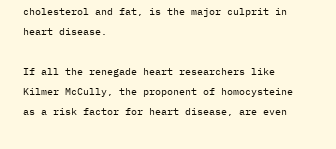cholesterol and fat, is the major culprit in heart disease.

If all the renegade heart researchers like Kilmer McCully, the proponent of homocysteine as a risk factor for heart disease, are even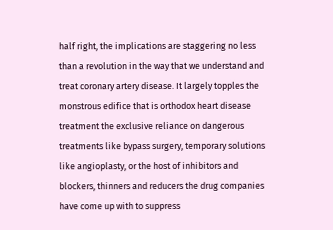half right, the implications are staggering no less than a revolution in the way that we understand and treat coronary artery disease. It largely topples the monstrous edifice that is orthodox heart disease treatment the exclusive reliance on dangerous treatments like bypass surgery, temporary solutions like angioplasty, or the host of inhibitors and blockers, thinners and reducers the drug companies have come up with to suppress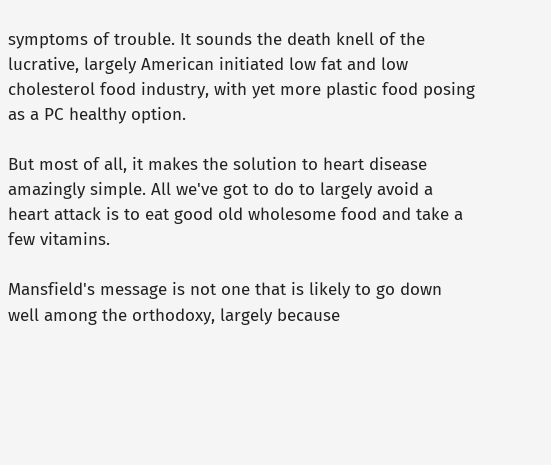symptoms of trouble. It sounds the death knell of the lucrative, largely American initiated low fat and low cholesterol food industry, with yet more plastic food posing as a PC healthy option.

But most of all, it makes the solution to heart disease amazingly simple. All we've got to do to largely avoid a heart attack is to eat good old wholesome food and take a few vitamins.

Mansfield's message is not one that is likely to go down well among the orthodoxy, largely because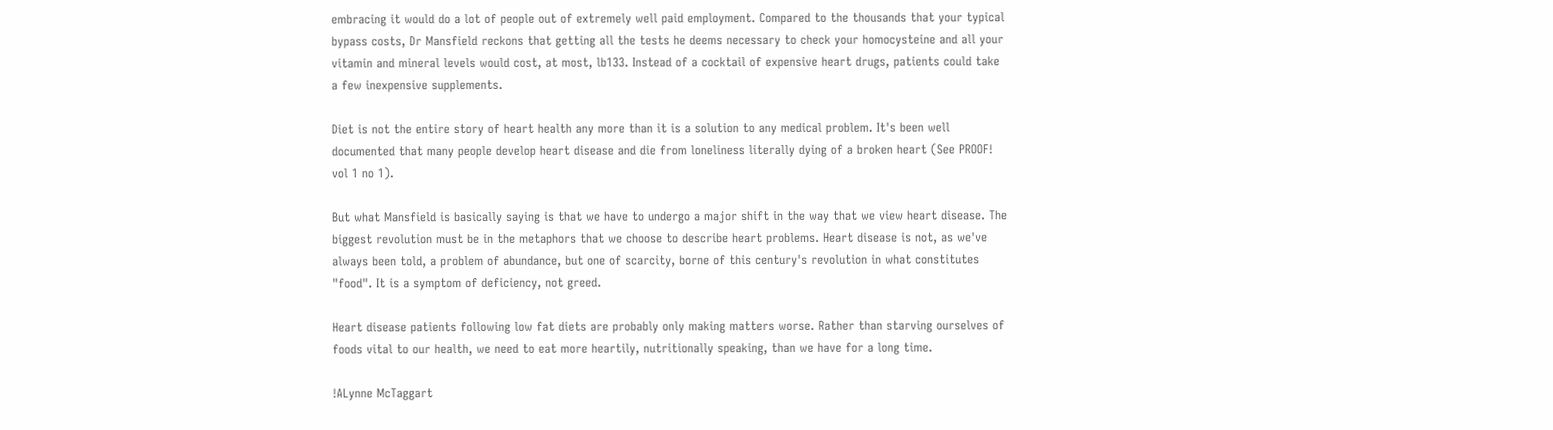embracing it would do a lot of people out of extremely well paid employment. Compared to the thousands that your typical bypass costs, Dr Mansfield reckons that getting all the tests he deems necessary to check your homocysteine and all your vitamin and mineral levels would cost, at most, lb133. Instead of a cocktail of expensive heart drugs, patients could take a few inexpensive supplements.

Diet is not the entire story of heart health any more than it is a solution to any medical problem. It's been well documented that many people develop heart disease and die from loneliness literally dying of a broken heart (See PROOF! vol 1 no 1).

But what Mansfield is basically saying is that we have to undergo a major shift in the way that we view heart disease. The biggest revolution must be in the metaphors that we choose to describe heart problems. Heart disease is not, as we've always been told, a problem of abundance, but one of scarcity, borne of this century's revolution in what constitutes "food". It is a symptom of deficiency, not greed.

Heart disease patients following low fat diets are probably only making matters worse. Rather than starving ourselves of foods vital to our health, we need to eat more heartily, nutritionally speaking, than we have for a long time.

!ALynne McTaggart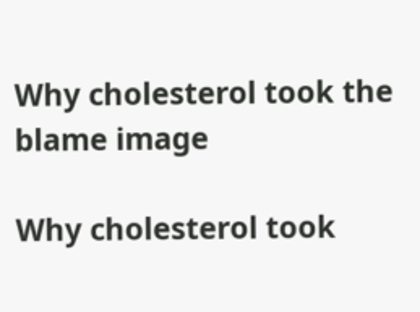Why cholesterol took the blame image

Why cholesterol took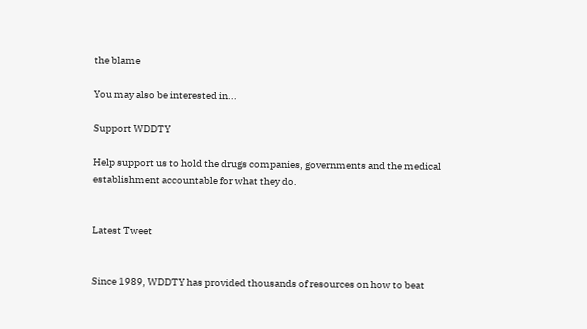the blame

You may also be interested in...

Support WDDTY

Help support us to hold the drugs companies, governments and the medical establishment accountable for what they do.


Latest Tweet


Since 1989, WDDTY has provided thousands of resources on how to beat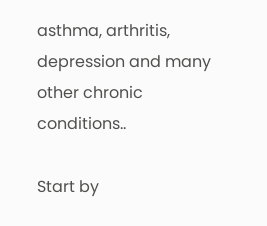asthma, arthritis, depression and many other chronic conditions..

Start by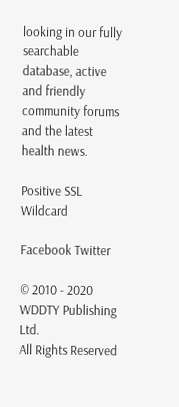looking in our fully searchable database, active and friendly community forums and the latest health news.

Positive SSL Wildcard

Facebook Twitter

© 2010 - 2020 WDDTY Publishing Ltd.
All Rights Reserved